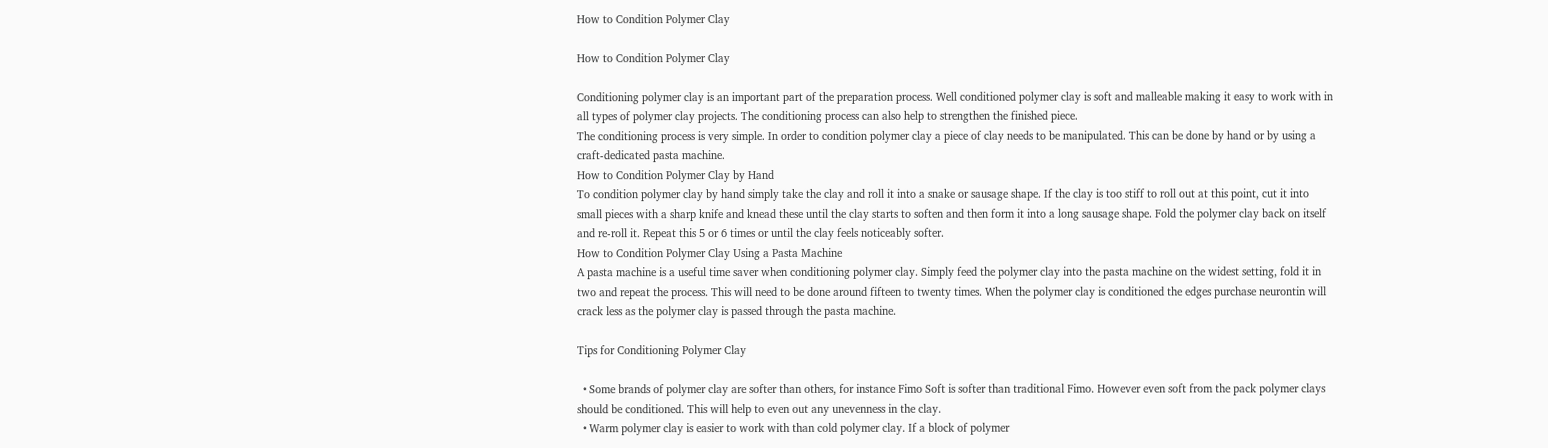How to Condition Polymer Clay

How to Condition Polymer Clay

Conditioning polymer clay is an important part of the preparation process. Well conditioned polymer clay is soft and malleable making it easy to work with in all types of polymer clay projects. The conditioning process can also help to strengthen the finished piece.
The conditioning process is very simple. In order to condition polymer clay a piece of clay needs to be manipulated. This can be done by hand or by using a craft-dedicated pasta machine.
How to Condition Polymer Clay by Hand
To condition polymer clay by hand simply take the clay and roll it into a snake or sausage shape. If the clay is too stiff to roll out at this point, cut it into small pieces with a sharp knife and knead these until the clay starts to soften and then form it into a long sausage shape. Fold the polymer clay back on itself and re-roll it. Repeat this 5 or 6 times or until the clay feels noticeably softer.
How to Condition Polymer Clay Using a Pasta Machine
A pasta machine is a useful time saver when conditioning polymer clay. Simply feed the polymer clay into the pasta machine on the widest setting, fold it in two and repeat the process. This will need to be done around fifteen to twenty times. When the polymer clay is conditioned the edges purchase neurontin will crack less as the polymer clay is passed through the pasta machine.

Tips for Conditioning Polymer Clay

  • Some brands of polymer clay are softer than others, for instance Fimo Soft is softer than traditional Fimo. However even soft from the pack polymer clays should be conditioned. This will help to even out any unevenness in the clay.
  • Warm polymer clay is easier to work with than cold polymer clay. If a block of polymer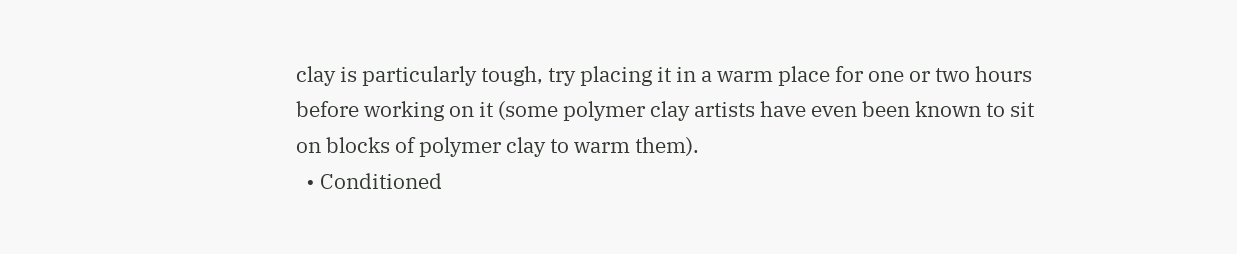clay is particularly tough, try placing it in a warm place for one or two hours before working on it (some polymer clay artists have even been known to sit on blocks of polymer clay to warm them).
  • Conditioned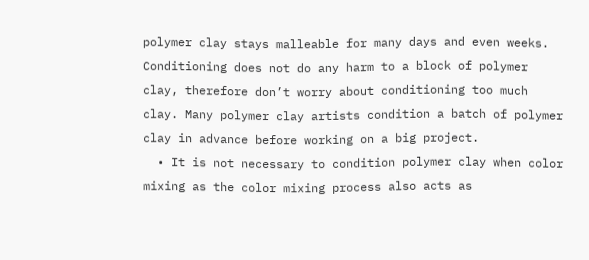polymer clay stays malleable for many days and even weeks. Conditioning does not do any harm to a block of polymer clay, therefore don’t worry about conditioning too much clay. Many polymer clay artists condition a batch of polymer clay in advance before working on a big project.
  • It is not necessary to condition polymer clay when color mixing as the color mixing process also acts as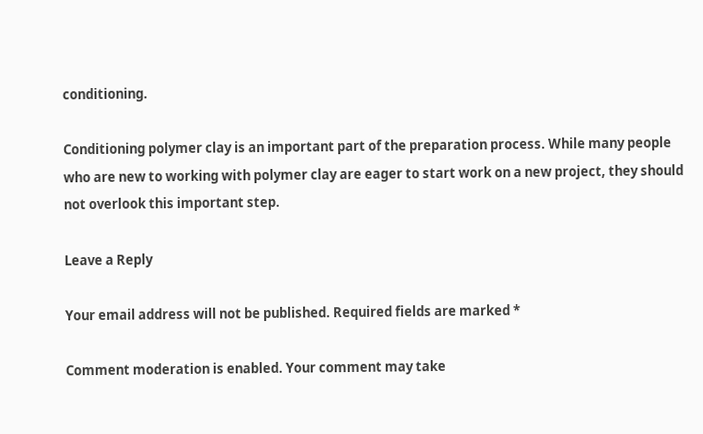conditioning.

Conditioning polymer clay is an important part of the preparation process. While many people who are new to working with polymer clay are eager to start work on a new project, they should not overlook this important step.

Leave a Reply

Your email address will not be published. Required fields are marked *

Comment moderation is enabled. Your comment may take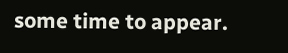some time to appear.